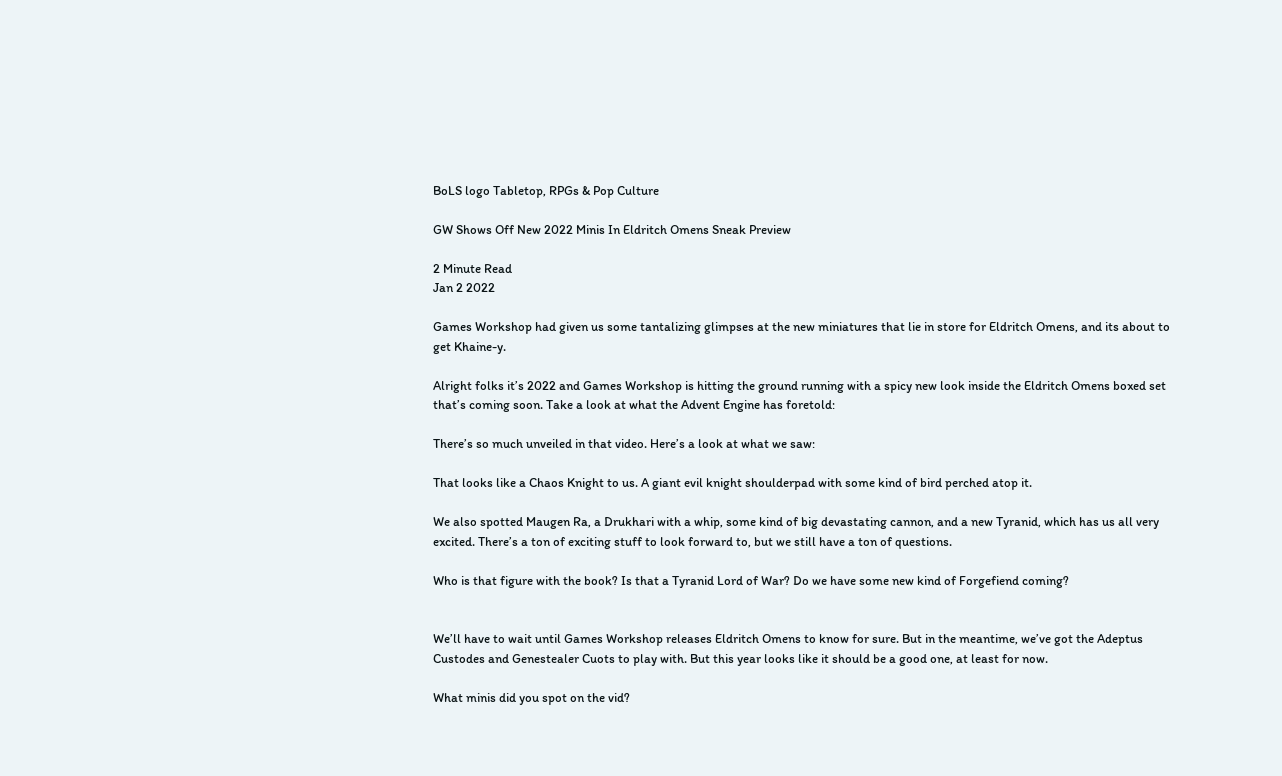BoLS logo Tabletop, RPGs & Pop Culture

GW Shows Off New 2022 Minis In Eldritch Omens Sneak Preview

2 Minute Read
Jan 2 2022

Games Workshop had given us some tantalizing glimpses at the new miniatures that lie in store for Eldritch Omens, and its about to get Khaine-y.

Alright folks it’s 2022 and Games Workshop is hitting the ground running with a spicy new look inside the Eldritch Omens boxed set that’s coming soon. Take a look at what the Advent Engine has foretold:

There’s so much unveiled in that video. Here’s a look at what we saw:

That looks like a Chaos Knight to us. A giant evil knight shoulderpad with some kind of bird perched atop it.

We also spotted Maugen Ra, a Drukhari with a whip, some kind of big devastating cannon, and a new Tyranid, which has us all very excited. There’s a ton of exciting stuff to look forward to, but we still have a ton of questions.

Who is that figure with the book? Is that a Tyranid Lord of War? Do we have some new kind of Forgefiend coming?


We’ll have to wait until Games Workshop releases Eldritch Omens to know for sure. But in the meantime, we’ve got the Adeptus Custodes and Genestealer Cuots to play with. But this year looks like it should be a good one, at least for now.

What minis did you spot on the vid?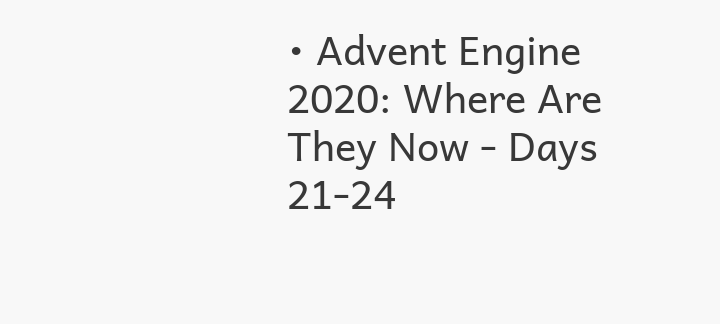• Advent Engine 2020: Where Are They Now - Days 21-24